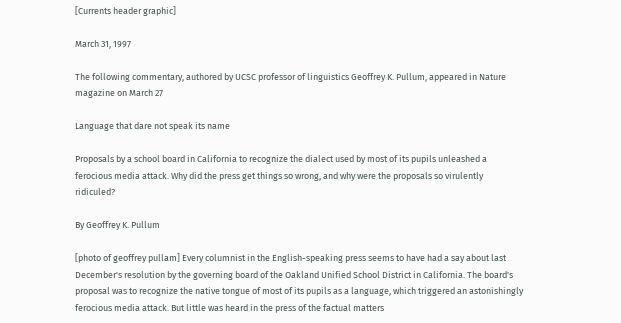[Currents header graphic]

March 31, 1997

The following commentary, authored by UCSC professor of linguistics Geoffrey K. Pullum, appeared in Nature magazine on March 27

Language that dare not speak its name

Proposals by a school board in California to recognize the dialect used by most of its pupils unleashed a ferocious media attack. Why did the press get things so wrong, and why were the proposals so virulently ridiculed?

By Geoffrey K. Pullum

[photo of geoffrey pullam] Every columnist in the English-speaking press seems to have had a say about last December's resolution by the governing board of the Oakland Unified School District in California. The board's proposal was to recognize the native tongue of most of its pupils as a language, which triggered an astonishingly ferocious media attack. But little was heard in the press of the factual matters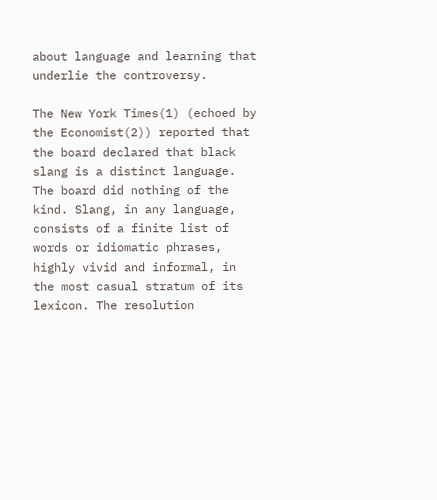about language and learning that underlie the controversy.

The New York Times(1) (echoed by the Economist(2)) reported that the board declared that black slang is a distinct language. The board did nothing of the kind. Slang, in any language, consists of a finite list of words or idiomatic phrases, highly vivid and informal, in the most casual stratum of its lexicon. The resolution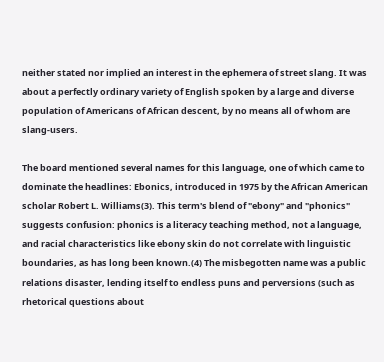neither stated nor implied an interest in the ephemera of street slang. It was about a perfectly ordinary variety of English spoken by a large and diverse population of Americans of African descent, by no means all of whom are slang-users.

The board mentioned several names for this language, one of which came to dominate the headlines: Ebonics, introduced in 1975 by the African American scholar Robert L. Williams(3). This term's blend of "ebony" and "phonics" suggests confusion: phonics is a literacy teaching method, not a language, and racial characteristics like ebony skin do not correlate with linguistic boundaries, as has long been known.(4) The misbegotten name was a public relations disaster, lending itself to endless puns and perversions (such as rhetorical questions about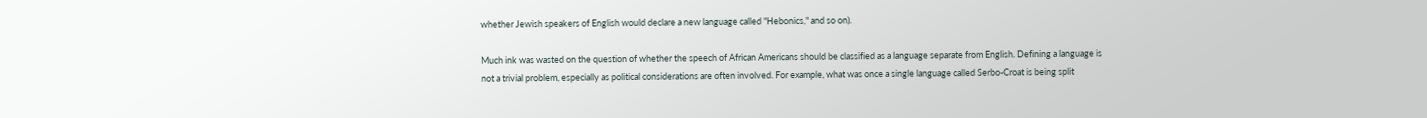whether Jewish speakers of English would declare a new language called "Hebonics," and so on).

Much ink was wasted on the question of whether the speech of African Americans should be classified as a language separate from English. Defining a language is not a trivial problem, especially as political considerations are often involved. For example, what was once a single language called Serbo-Croat is being split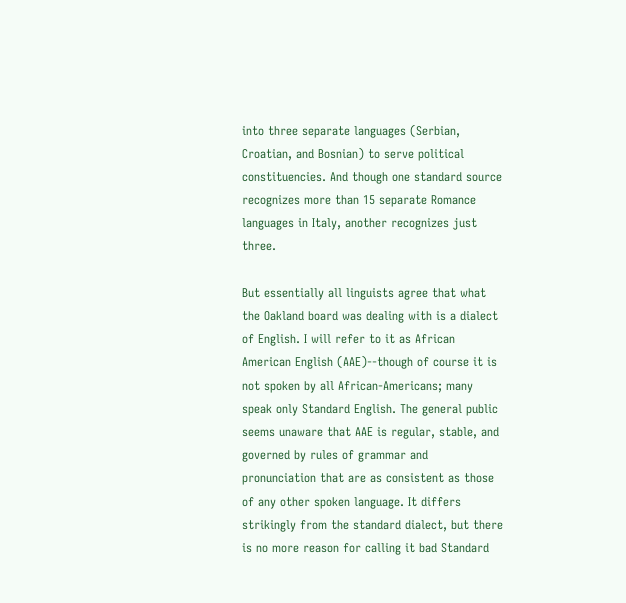into three separate languages (Serbian, Croatian, and Bosnian) to serve political constituencies. And though one standard source recognizes more than 15 separate Romance languages in Italy, another recognizes just three.

But essentially all linguists agree that what the Oakland board was dealing with is a dialect of English. I will refer to it as African American English (AAE)--though of course it is not spoken by all African-Americans; many speak only Standard English. The general public seems unaware that AAE is regular, stable, and governed by rules of grammar and pronunciation that are as consistent as those of any other spoken language. It differs strikingly from the standard dialect, but there is no more reason for calling it bad Standard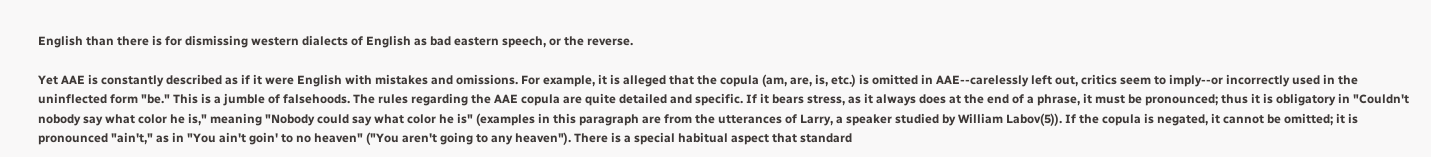English than there is for dismissing western dialects of English as bad eastern speech, or the reverse.

Yet AAE is constantly described as if it were English with mistakes and omissions. For example, it is alleged that the copula (am, are, is, etc.) is omitted in AAE--carelessly left out, critics seem to imply--or incorrectly used in the uninflected form "be." This is a jumble of falsehoods. The rules regarding the AAE copula are quite detailed and specific. If it bears stress, as it always does at the end of a phrase, it must be pronounced; thus it is obligatory in "Couldn't nobody say what color he is," meaning "Nobody could say what color he is" (examples in this paragraph are from the utterances of Larry, a speaker studied by William Labov(5)). If the copula is negated, it cannot be omitted; it is pronounced "ain't," as in "You ain't goin' to no heaven" ("You aren't going to any heaven"). There is a special habitual aspect that standard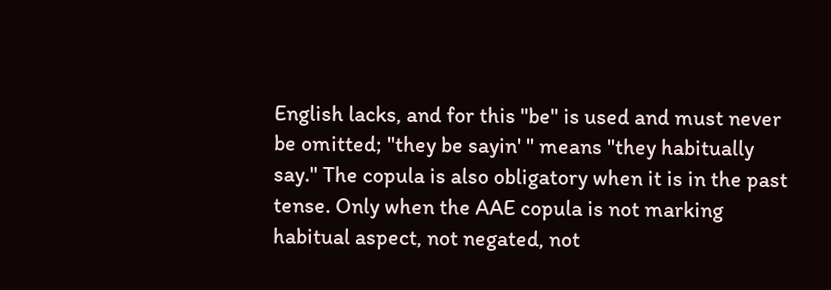English lacks, and for this "be" is used and must never be omitted; "they be sayin' " means "they habitually say." The copula is also obligatory when it is in the past tense. Only when the AAE copula is not marking habitual aspect, not negated, not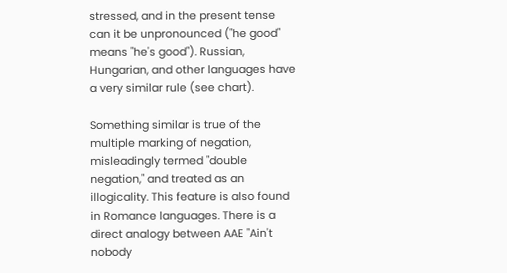stressed, and in the present tense can it be unpronounced ("he good" means "he's good"). Russian, Hungarian, and other languages have a very similar rule (see chart).

Something similar is true of the multiple marking of negation, misleadingly termed "double negation," and treated as an illogicality. This feature is also found in Romance languages. There is a direct analogy between AAE "Ain't nobody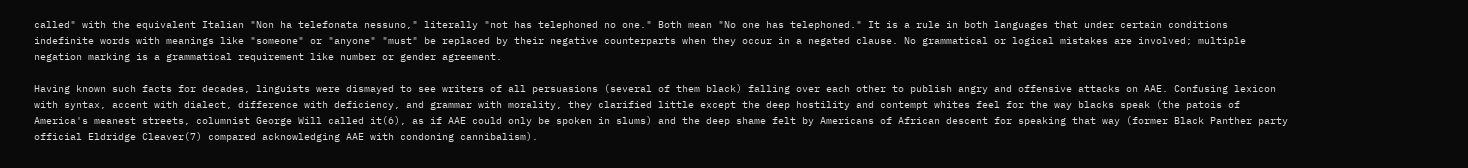called" with the equivalent Italian "Non ha telefonata nessuno," literally "not has telephoned no one." Both mean "No one has telephoned." It is a rule in both languages that under certain conditions indefinite words with meanings like "someone" or "anyone" "must" be replaced by their negative counterparts when they occur in a negated clause. No grammatical or logical mistakes are involved; multiple negation marking is a grammatical requirement like number or gender agreement.

Having known such facts for decades, linguists were dismayed to see writers of all persuasions (several of them black) falling over each other to publish angry and offensive attacks on AAE. Confusing lexicon with syntax, accent with dialect, difference with deficiency, and grammar with morality, they clarified little except the deep hostility and contempt whites feel for the way blacks speak (the patois of America's meanest streets, columnist George Will called it(6), as if AAE could only be spoken in slums) and the deep shame felt by Americans of African descent for speaking that way (former Black Panther party official Eldridge Cleaver(7) compared acknowledging AAE with condoning cannibalism).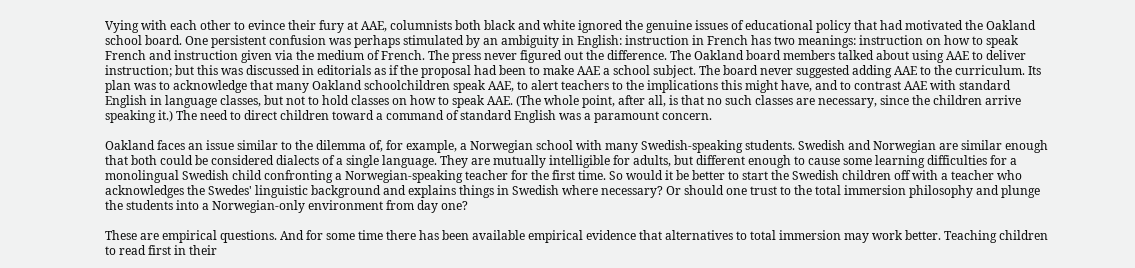Vying with each other to evince their fury at AAE, columnists both black and white ignored the genuine issues of educational policy that had motivated the Oakland school board. One persistent confusion was perhaps stimulated by an ambiguity in English: instruction in French has two meanings: instruction on how to speak French and instruction given via the medium of French. The press never figured out the difference. The Oakland board members talked about using AAE to deliver instruction; but this was discussed in editorials as if the proposal had been to make AAE a school subject. The board never suggested adding AAE to the curriculum. Its plan was to acknowledge that many Oakland schoolchildren speak AAE, to alert teachers to the implications this might have, and to contrast AAE with standard English in language classes, but not to hold classes on how to speak AAE. (The whole point, after all, is that no such classes are necessary, since the children arrive speaking it.) The need to direct children toward a command of standard English was a paramount concern.

Oakland faces an issue similar to the dilemma of, for example, a Norwegian school with many Swedish-speaking students. Swedish and Norwegian are similar enough that both could be considered dialects of a single language. They are mutually intelligible for adults, but different enough to cause some learning difficulties for a monolingual Swedish child confronting a Norwegian-speaking teacher for the first time. So would it be better to start the Swedish children off with a teacher who acknowledges the Swedes' linguistic background and explains things in Swedish where necessary? Or should one trust to the total immersion philosophy and plunge the students into a Norwegian-only environment from day one?

These are empirical questions. And for some time there has been available empirical evidence that alternatives to total immersion may work better. Teaching children to read first in their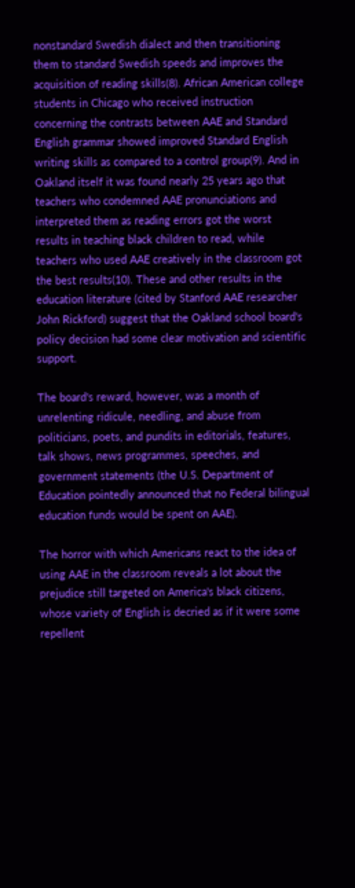nonstandard Swedish dialect and then transitioning them to standard Swedish speeds and improves the acquisition of reading skills(8). African American college students in Chicago who received instruction concerning the contrasts between AAE and Standard English grammar showed improved Standard English writing skills as compared to a control group(9). And in Oakland itself it was found nearly 25 years ago that teachers who condemned AAE pronunciations and interpreted them as reading errors got the worst results in teaching black children to read, while teachers who used AAE creatively in the classroom got the best results(10). These and other results in the education literature (cited by Stanford AAE researcher John Rickford) suggest that the Oakland school board's policy decision had some clear motivation and scientific support.

The board's reward, however, was a month of unrelenting ridicule, needling, and abuse from politicians, poets, and pundits in editorials, features, talk shows, news programmes, speeches, and government statements (the U.S. Department of Education pointedly announced that no Federal bilingual education funds would be spent on AAE).

The horror with which Americans react to the idea of using AAE in the classroom reveals a lot about the prejudice still targeted on America's black citizens, whose variety of English is decried as if it were some repellent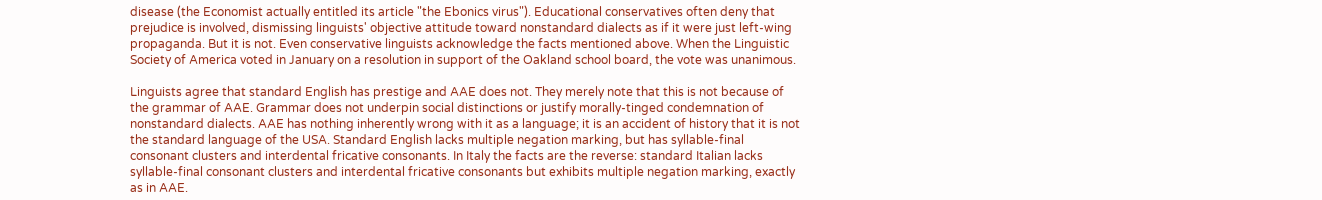disease (the Economist actually entitled its article "the Ebonics virus"). Educational conservatives often deny that prejudice is involved, dismissing linguists' objective attitude toward nonstandard dialects as if it were just left-wing propaganda. But it is not. Even conservative linguists acknowledge the facts mentioned above. When the Linguistic Society of America voted in January on a resolution in support of the Oakland school board, the vote was unanimous.

Linguists agree that standard English has prestige and AAE does not. They merely note that this is not because of the grammar of AAE. Grammar does not underpin social distinctions or justify morally-tinged condemnation of nonstandard dialects. AAE has nothing inherently wrong with it as a language; it is an accident of history that it is not the standard language of the USA. Standard English lacks multiple negation marking, but has syllable-final consonant clusters and interdental fricative consonants. In Italy the facts are the reverse: standard Italian lacks syllable-final consonant clusters and interdental fricative consonants but exhibits multiple negation marking, exactly as in AAE.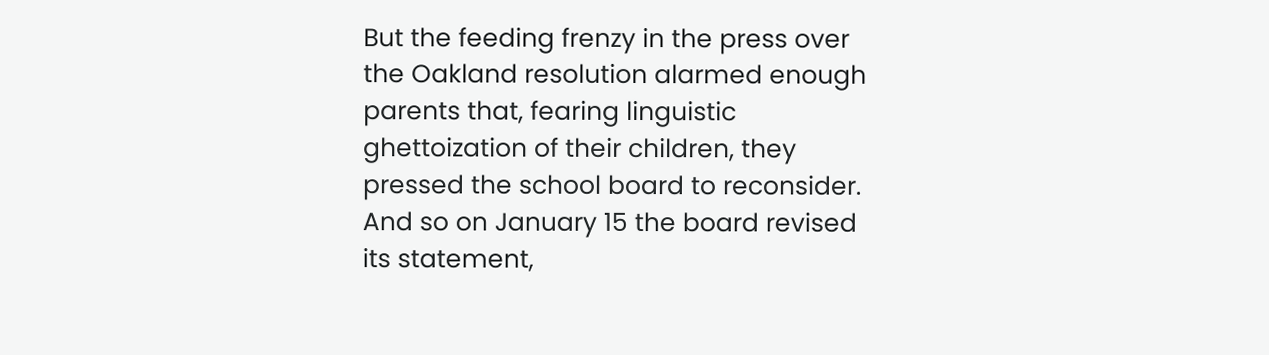But the feeding frenzy in the press over the Oakland resolution alarmed enough parents that, fearing linguistic ghettoization of their children, they pressed the school board to reconsider. And so on January 15 the board revised its statement,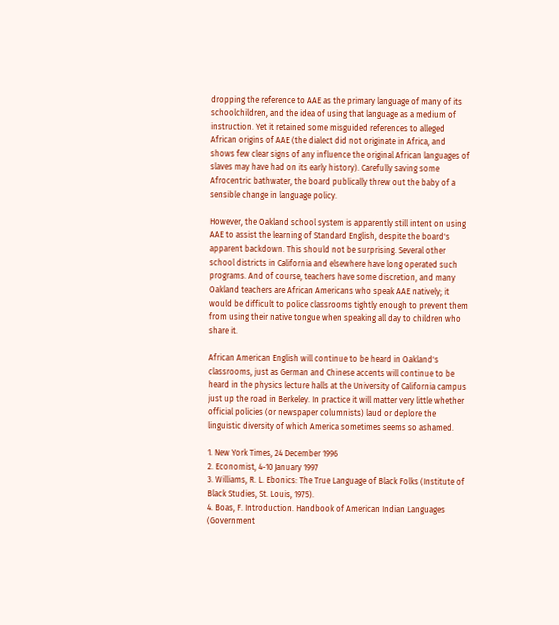dropping the reference to AAE as the primary language of many of its schoolchildren, and the idea of using that language as a medium of instruction. Yet it retained some misguided references to alleged African origins of AAE (the dialect did not originate in Africa, and shows few clear signs of any influence the original African languages of slaves may have had on its early history). Carefully saving some Afrocentric bathwater, the board publically threw out the baby of a sensible change in language policy.

However, the Oakland school system is apparently still intent on using AAE to assist the learning of Standard English, despite the board's apparent backdown. This should not be surprising. Several other school districts in California and elsewhere have long operated such programs. And of course, teachers have some discretion, and many Oakland teachers are African Americans who speak AAE natively; it would be difficult to police classrooms tightly enough to prevent them from using their native tongue when speaking all day to children who share it.

African American English will continue to be heard in Oakland's classrooms, just as German and Chinese accents will continue to be heard in the physics lecture halls at the University of California campus just up the road in Berkeley. In practice it will matter very little whether official policies (or newspaper columnists) laud or deplore the linguistic diversity of which America sometimes seems so ashamed.

1. New York Times, 24 December 1996
2. Economist, 4-10 January 1997
3. Williams, R. L. Ebonics: The True Language of Black Folks (Institute of Black Studies, St. Louis, 1975).
4. Boas, F. Introduction. Handbook of American Indian Languages (Government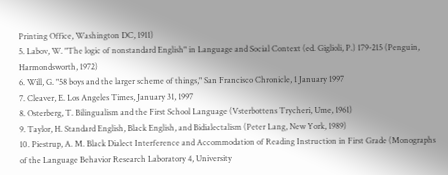Printing Office, Washington DC, 1911)
5. Labov, W. "The logic of nonstandard English" in Language and Social Context (ed. Giglioli, P.) 179-215 (Penguin, Harmondsworth, 1972)
6. Will, G. "58 boys and the larger scheme of things," San Francisco Chronicle, 1 January 1997
7. Cleaver, E. Los Angeles Times, January 31, 1997
8. Osterberg, T. Bilingualism and the First School Language (Vsterbottens Trycheri, Ume, 1961)
9. Taylor, H. Standard English, Black English, and Bidialectalism (Peter Lang, New York, 1989)
10. Piestrup, A. M. Black Dialect Interference and Accommodation of Reading Instruction in First Grade (Monographs of the Language Behavior Research Laboratory 4, University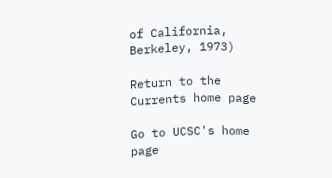of California, Berkeley, 1973)

Return to the Currents home page

Go to UCSC's home page